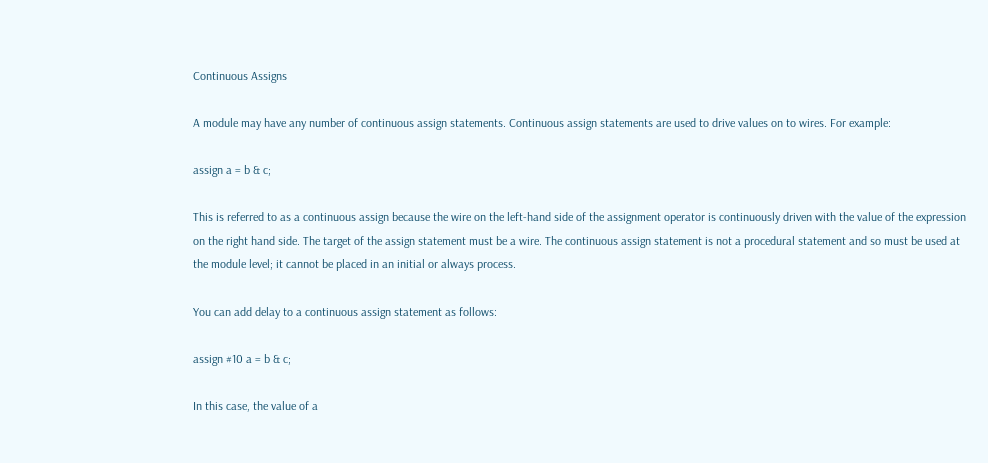Continuous Assigns

A module may have any number of continuous assign statements. Continuous assign statements are used to drive values on to wires. For example:

assign a = b & c;

This is referred to as a continuous assign because the wire on the left-hand side of the assignment operator is continuously driven with the value of the expression on the right hand side. The target of the assign statement must be a wire. The continuous assign statement is not a procedural statement and so must be used at the module level; it cannot be placed in an initial or always process.

You can add delay to a continuous assign statement as follows:

assign #10 a = b & c;

In this case, the value of a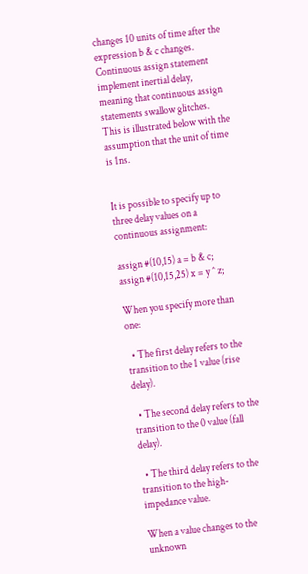changes 10 units of time after the expression b & c changes. Continuous assign statement implement inertial delay, meaning that continuous assign statements swallow glitches. This is illustrated below with the assumption that the unit of time is 1ns.


It is possible to specify up to three delay values on a continuous assignment:

assign #(10,15) a = b & c;
assign #(10,15,25) x = y ^ z;

When you specify more than one:

  • The first delay refers to the transition to the 1 value (rise delay).

  • The second delay refers to the transition to the 0 value (fall delay).

  • The third delay refers to the transition to the high-impedance value.

When a value changes to the unknown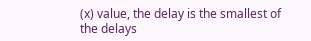(x) value, the delay is the smallest of the delays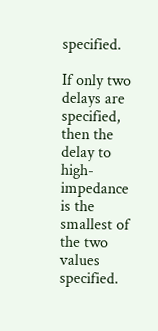specified.

If only two delays are specified, then the delay to high-impedance is the smallest of the two values specified.